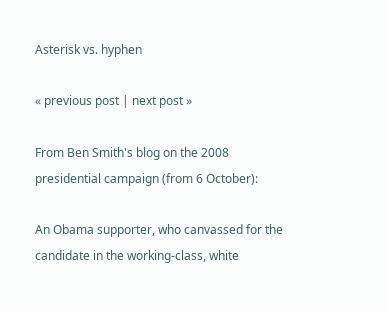Asterisk vs. hyphen

« previous post | next post »

From Ben Smith's blog on the 2008 presidential campaign (from 6 October):

An Obama supporter, who canvassed for the candidate in the working-class, white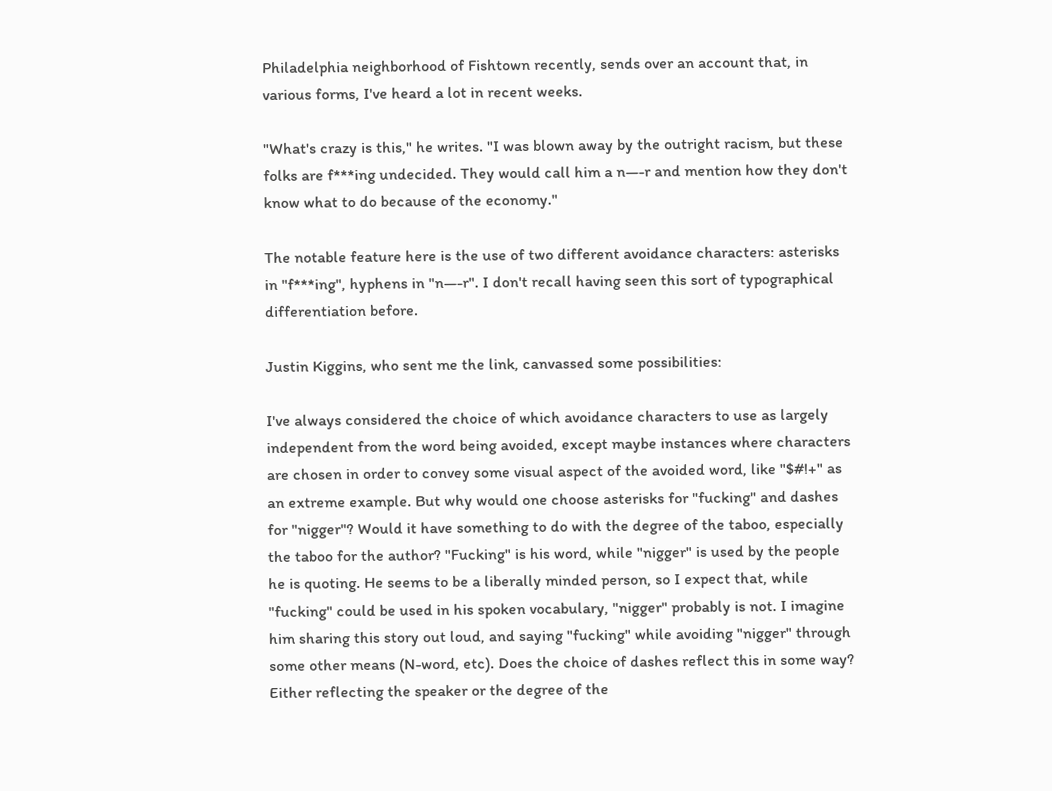Philadelphia neighborhood of Fishtown recently, sends over an account that, in various forms, I've heard a lot in recent weeks.

"What's crazy is this," he writes. "I was blown away by the outright racism, but these folks are f***ing undecided. They would call him a n—-r and mention how they don't know what to do because of the economy."

The notable feature here is the use of two different avoidance characters: asterisks in "f***ing", hyphens in "n—-r". I don't recall having seen this sort of typographical differentiation before.

Justin Kiggins, who sent me the link, canvassed some possibilities:

I've always considered the choice of which avoidance characters to use as largely independent from the word being avoided, except maybe instances where characters are chosen in order to convey some visual aspect of the avoided word, like "$#!+" as an extreme example. But why would one choose asterisks for "fucking" and dashes for "nigger"? Would it have something to do with the degree of the taboo, especially the taboo for the author? "Fucking" is his word, while "nigger" is used by the people he is quoting. He seems to be a liberally minded person, so I expect that, while "fucking" could be used in his spoken vocabulary, "nigger" probably is not. I imagine him sharing this story out loud, and saying "fucking" while avoiding "nigger" through some other means (N-word, etc). Does the choice of dashes reflect this in some way? Either reflecting the speaker or the degree of the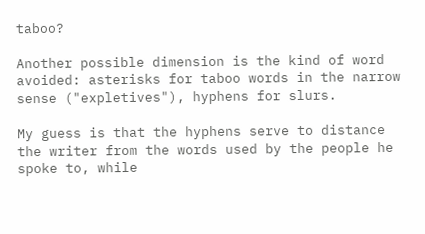taboo?

Another possible dimension is the kind of word avoided: asterisks for taboo words in the narrow sense ("expletives"), hyphens for slurs.

My guess is that the hyphens serve to distance the writer from the words used by the people he spoke to, while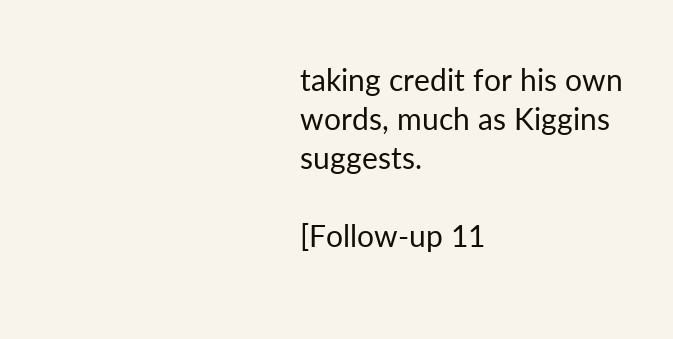taking credit for his own words, much as Kiggins suggests.

[Follow-up 11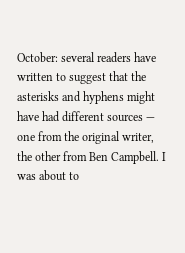October: several readers have written to suggest that the asterisks and hyphens might have had different sources — one from the original writer, the other from Ben Campbell. I was about to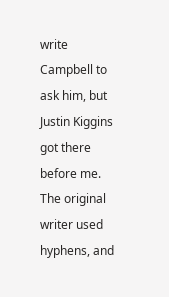write Campbell to ask him, but Justin Kiggins got there before me. The original writer used hyphens, and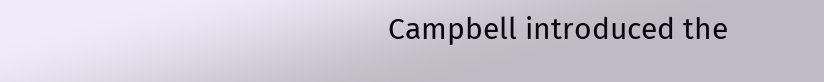Campbell introduced the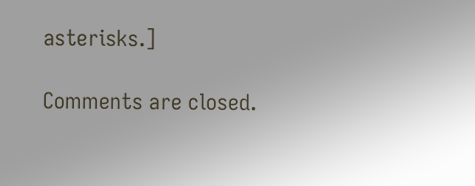asterisks.]

Comments are closed.